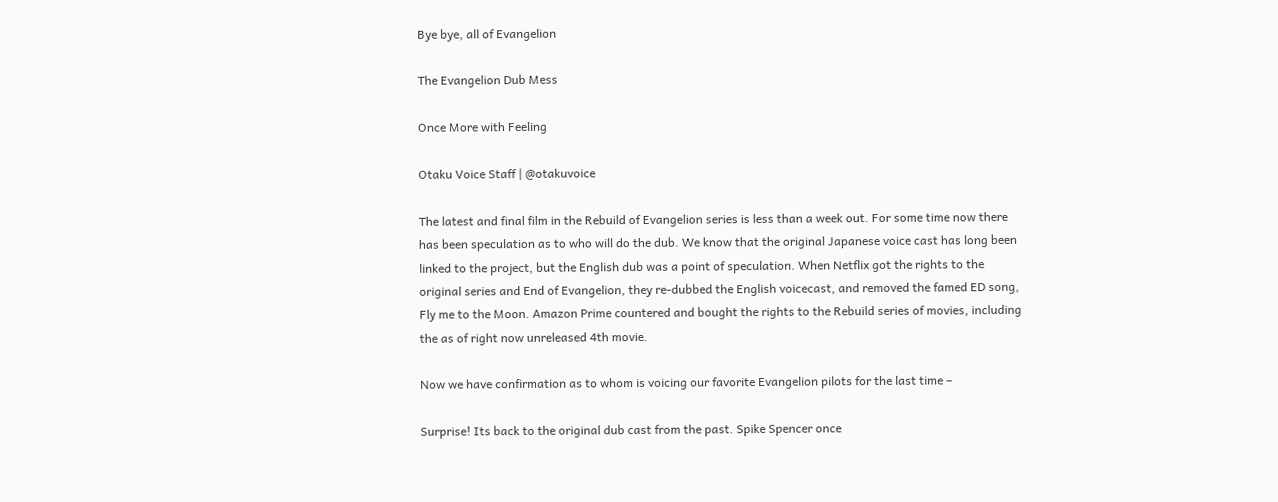Bye bye, all of Evangelion

The Evangelion Dub Mess

Once More with Feeling

Otaku Voice Staff | @otakuvoice

The latest and final film in the Rebuild of Evangelion series is less than a week out. For some time now there has been speculation as to who will do the dub. We know that the original Japanese voice cast has long been linked to the project, but the English dub was a point of speculation. When Netflix got the rights to the original series and End of Evangelion, they re-dubbed the English voicecast, and removed the famed ED song, Fly me to the Moon. Amazon Prime countered and bought the rights to the Rebuild series of movies, including the as of right now unreleased 4th movie.

Now we have confirmation as to whom is voicing our favorite Evangelion pilots for the last time –

Surprise! Its back to the original dub cast from the past. Spike Spencer once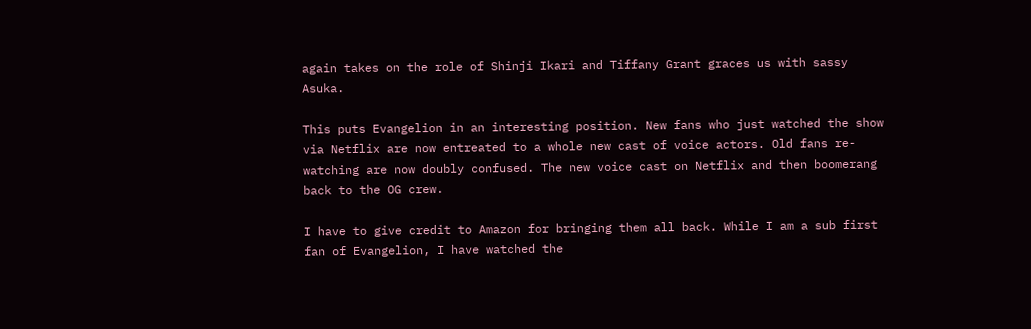again takes on the role of Shinji Ikari and Tiffany Grant graces us with sassy Asuka.

This puts Evangelion in an interesting position. New fans who just watched the show via Netflix are now entreated to a whole new cast of voice actors. Old fans re-watching are now doubly confused. The new voice cast on Netflix and then boomerang back to the OG crew.

I have to give credit to Amazon for bringing them all back. While I am a sub first fan of Evangelion, I have watched the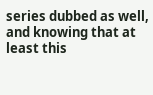series dubbed as well, and knowing that at least this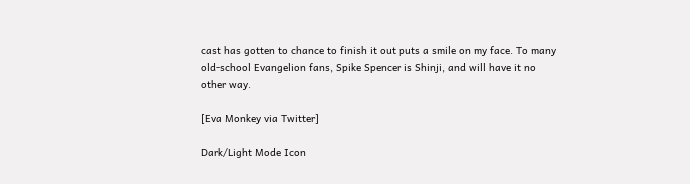cast has gotten to chance to finish it out puts a smile on my face. To many old-school Evangelion fans, Spike Spencer is Shinji, and will have it no other way.

[Eva Monkey via Twitter]

Dark/Light Mode Icon